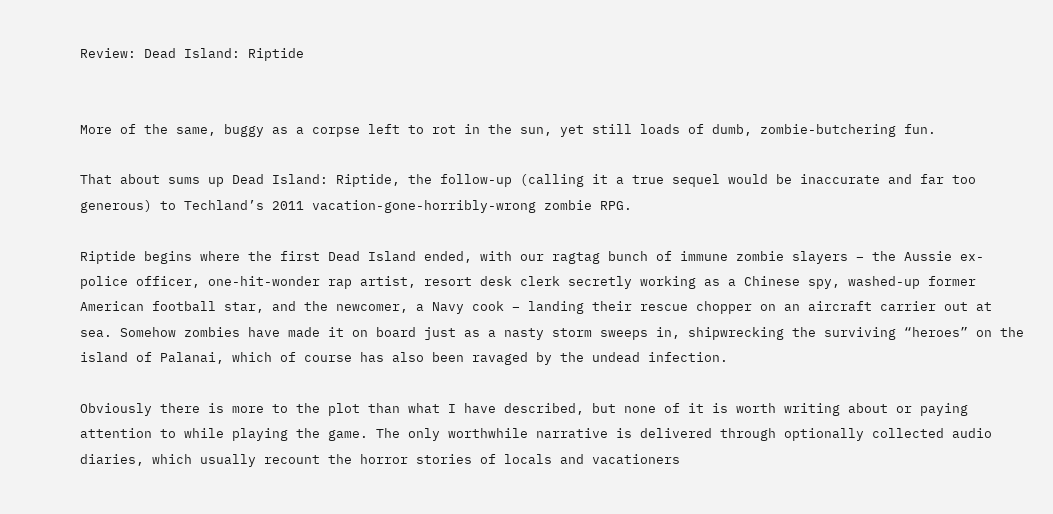Review: Dead Island: Riptide


More of the same, buggy as a corpse left to rot in the sun, yet still loads of dumb, zombie-butchering fun.

That about sums up Dead Island: Riptide, the follow-up (calling it a true sequel would be inaccurate and far too generous) to Techland’s 2011 vacation-gone-horribly-wrong zombie RPG.

Riptide begins where the first Dead Island ended, with our ragtag bunch of immune zombie slayers – the Aussie ex-police officer, one-hit-wonder rap artist, resort desk clerk secretly working as a Chinese spy, washed-up former American football star, and the newcomer, a Navy cook – landing their rescue chopper on an aircraft carrier out at sea. Somehow zombies have made it on board just as a nasty storm sweeps in, shipwrecking the surviving “heroes” on the island of Palanai, which of course has also been ravaged by the undead infection.

Obviously there is more to the plot than what I have described, but none of it is worth writing about or paying attention to while playing the game. The only worthwhile narrative is delivered through optionally collected audio diaries, which usually recount the horror stories of locals and vacationers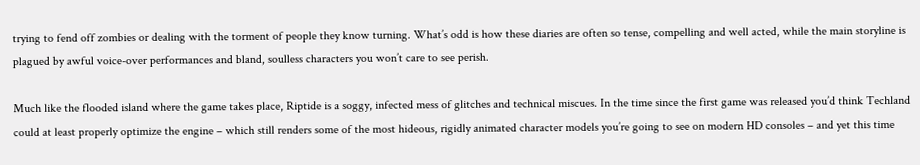trying to fend off zombies or dealing with the torment of people they know turning. What’s odd is how these diaries are often so tense, compelling and well acted, while the main storyline is plagued by awful voice-over performances and bland, soulless characters you won’t care to see perish.

Much like the flooded island where the game takes place, Riptide is a soggy, infected mess of glitches and technical miscues. In the time since the first game was released you’d think Techland could at least properly optimize the engine – which still renders some of the most hideous, rigidly animated character models you’re going to see on modern HD consoles – and yet this time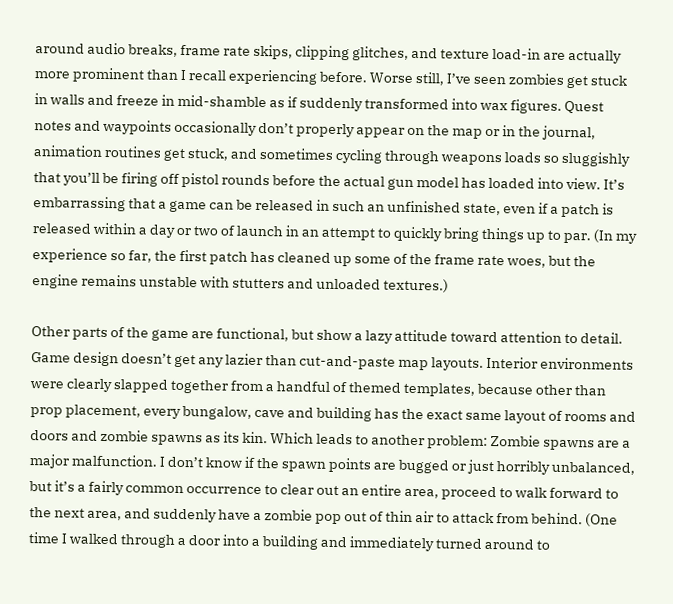around audio breaks, frame rate skips, clipping glitches, and texture load-in are actually more prominent than I recall experiencing before. Worse still, I’ve seen zombies get stuck in walls and freeze in mid-shamble as if suddenly transformed into wax figures. Quest notes and waypoints occasionally don’t properly appear on the map or in the journal, animation routines get stuck, and sometimes cycling through weapons loads so sluggishly that you’ll be firing off pistol rounds before the actual gun model has loaded into view. It’s embarrassing that a game can be released in such an unfinished state, even if a patch is released within a day or two of launch in an attempt to quickly bring things up to par. (In my experience so far, the first patch has cleaned up some of the frame rate woes, but the engine remains unstable with stutters and unloaded textures.)

Other parts of the game are functional, but show a lazy attitude toward attention to detail. Game design doesn’t get any lazier than cut-and-paste map layouts. Interior environments were clearly slapped together from a handful of themed templates, because other than prop placement, every bungalow, cave and building has the exact same layout of rooms and doors and zombie spawns as its kin. Which leads to another problem: Zombie spawns are a major malfunction. I don’t know if the spawn points are bugged or just horribly unbalanced, but it’s a fairly common occurrence to clear out an entire area, proceed to walk forward to the next area, and suddenly have a zombie pop out of thin air to attack from behind. (One time I walked through a door into a building and immediately turned around to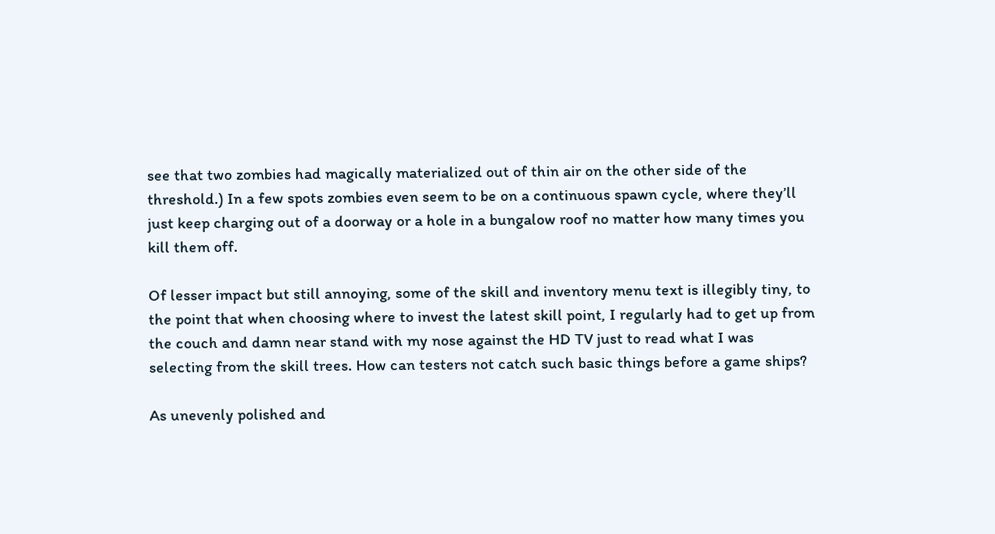see that two zombies had magically materialized out of thin air on the other side of the threshold.) In a few spots zombies even seem to be on a continuous spawn cycle, where they’ll just keep charging out of a doorway or a hole in a bungalow roof no matter how many times you kill them off.

Of lesser impact but still annoying, some of the skill and inventory menu text is illegibly tiny, to the point that when choosing where to invest the latest skill point, I regularly had to get up from the couch and damn near stand with my nose against the HD TV just to read what I was selecting from the skill trees. How can testers not catch such basic things before a game ships?

As unevenly polished and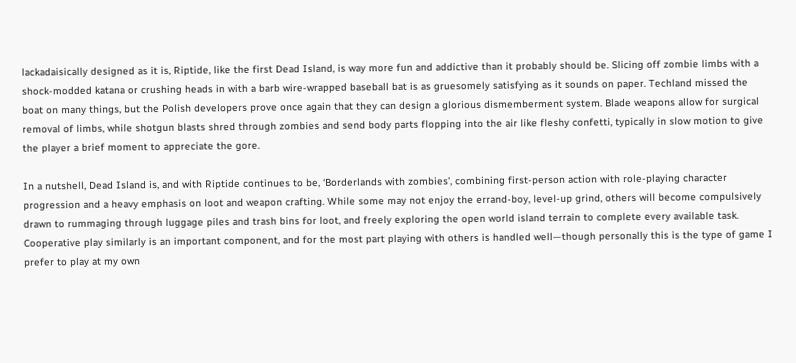lackadaisically designed as it is, Riptide, like the first Dead Island, is way more fun and addictive than it probably should be. Slicing off zombie limbs with a shock-modded katana or crushing heads in with a barb wire-wrapped baseball bat is as gruesomely satisfying as it sounds on paper. Techland missed the boat on many things, but the Polish developers prove once again that they can design a glorious dismemberment system. Blade weapons allow for surgical removal of limbs, while shotgun blasts shred through zombies and send body parts flopping into the air like fleshy confetti, typically in slow motion to give the player a brief moment to appreciate the gore.

In a nutshell, Dead Island is, and with Riptide continues to be, ‘Borderlands with zombies’, combining first-person action with role-playing character progression and a heavy emphasis on loot and weapon crafting. While some may not enjoy the errand-boy, level-up grind, others will become compulsively drawn to rummaging through luggage piles and trash bins for loot, and freely exploring the open world island terrain to complete every available task. Cooperative play similarly is an important component, and for the most part playing with others is handled well—though personally this is the type of game I prefer to play at my own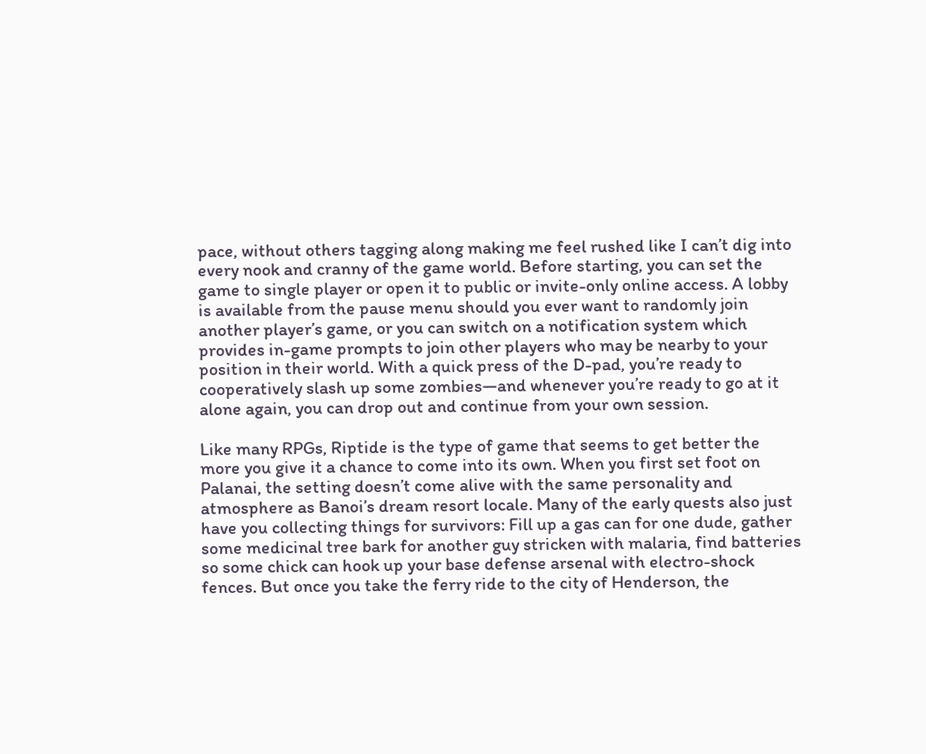pace, without others tagging along making me feel rushed like I can’t dig into every nook and cranny of the game world. Before starting, you can set the game to single player or open it to public or invite-only online access. A lobby is available from the pause menu should you ever want to randomly join another player’s game, or you can switch on a notification system which provides in-game prompts to join other players who may be nearby to your position in their world. With a quick press of the D-pad, you’re ready to cooperatively slash up some zombies—and whenever you’re ready to go at it alone again, you can drop out and continue from your own session.

Like many RPGs, Riptide is the type of game that seems to get better the more you give it a chance to come into its own. When you first set foot on Palanai, the setting doesn’t come alive with the same personality and atmosphere as Banoi’s dream resort locale. Many of the early quests also just have you collecting things for survivors: Fill up a gas can for one dude, gather some medicinal tree bark for another guy stricken with malaria, find batteries so some chick can hook up your base defense arsenal with electro-shock fences. But once you take the ferry ride to the city of Henderson, the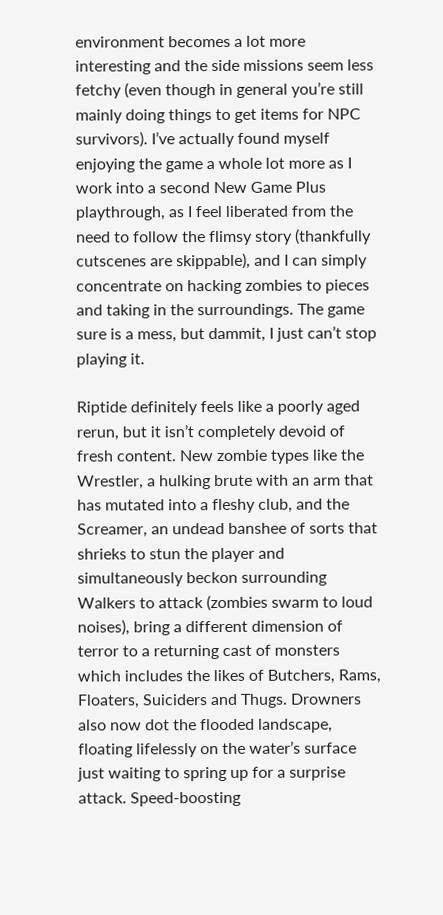environment becomes a lot more interesting and the side missions seem less fetchy (even though in general you’re still mainly doing things to get items for NPC survivors). I’ve actually found myself enjoying the game a whole lot more as I work into a second New Game Plus playthrough, as I feel liberated from the need to follow the flimsy story (thankfully cutscenes are skippable), and I can simply concentrate on hacking zombies to pieces and taking in the surroundings. The game sure is a mess, but dammit, I just can’t stop playing it.

Riptide definitely feels like a poorly aged rerun, but it isn’t completely devoid of fresh content. New zombie types like the Wrestler, a hulking brute with an arm that has mutated into a fleshy club, and the Screamer, an undead banshee of sorts that shrieks to stun the player and simultaneously beckon surrounding Walkers to attack (zombies swarm to loud noises), bring a different dimension of terror to a returning cast of monsters which includes the likes of Butchers, Rams, Floaters, Suiciders and Thugs. Drowners also now dot the flooded landscape, floating lifelessly on the water’s surface just waiting to spring up for a surprise attack. Speed-boosting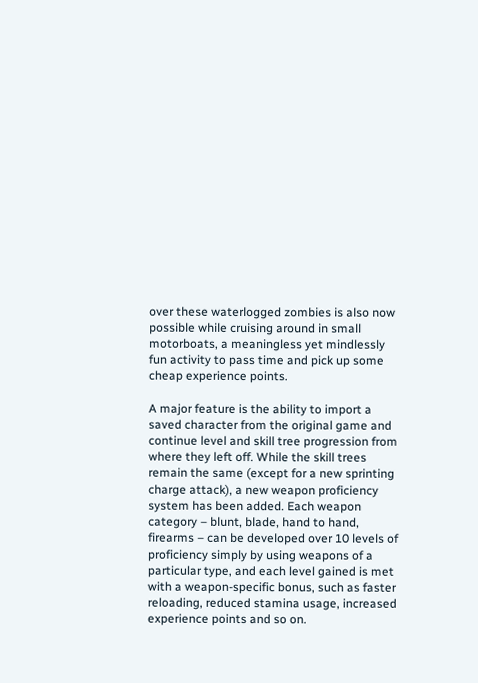over these waterlogged zombies is also now possible while cruising around in small motorboats, a meaningless yet mindlessly fun activity to pass time and pick up some cheap experience points.

A major feature is the ability to import a saved character from the original game and continue level and skill tree progression from where they left off. While the skill trees remain the same (except for a new sprinting charge attack), a new weapon proficiency system has been added. Each weapon category – blunt, blade, hand to hand, firearms – can be developed over 10 levels of proficiency simply by using weapons of a particular type, and each level gained is met with a weapon-specific bonus, such as faster reloading, reduced stamina usage, increased experience points and so on.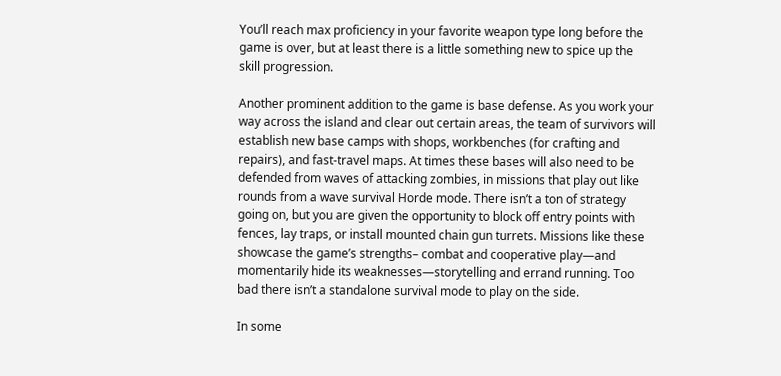You’ll reach max proficiency in your favorite weapon type long before the game is over, but at least there is a little something new to spice up the skill progression.

Another prominent addition to the game is base defense. As you work your way across the island and clear out certain areas, the team of survivors will establish new base camps with shops, workbenches (for crafting and repairs), and fast-travel maps. At times these bases will also need to be defended from waves of attacking zombies, in missions that play out like rounds from a wave survival Horde mode. There isn’t a ton of strategy going on, but you are given the opportunity to block off entry points with fences, lay traps, or install mounted chain gun turrets. Missions like these showcase the game’s strengths– combat and cooperative play—and momentarily hide its weaknesses—storytelling and errand running. Too bad there isn’t a standalone survival mode to play on the side.

In some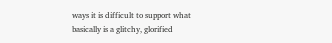ways it is difficult to support what basically is a glitchy, glorified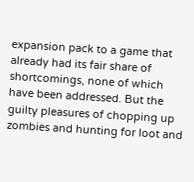expansion pack to a game that already had its fair share of shortcomings, none of which have been addressed. But the guilty pleasures of chopping up zombies and hunting for loot and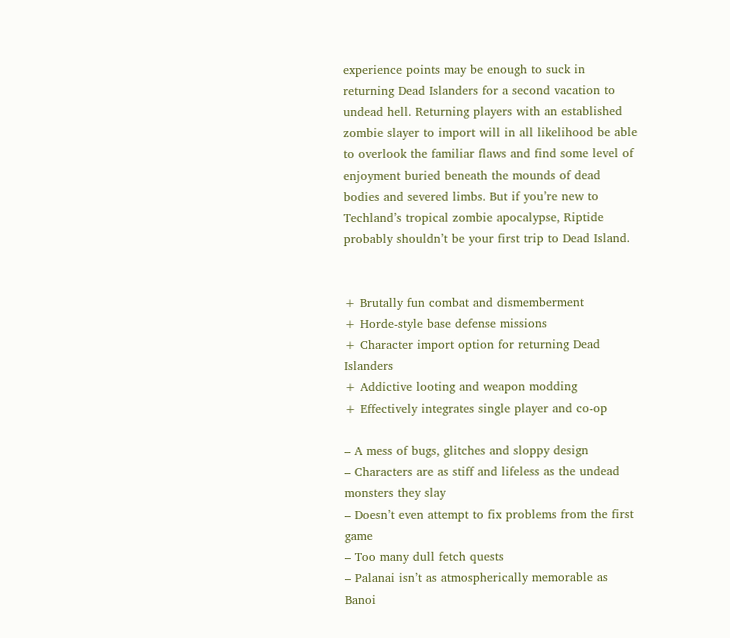experience points may be enough to suck in returning Dead Islanders for a second vacation to undead hell. Returning players with an established zombie slayer to import will in all likelihood be able to overlook the familiar flaws and find some level of enjoyment buried beneath the mounds of dead bodies and severed limbs. But if you’re new to Techland’s tropical zombie apocalypse, Riptide probably shouldn’t be your first trip to Dead Island.


+ Brutally fun combat and dismemberment
+ Horde-style base defense missions
+ Character import option for returning Dead Islanders
+ Addictive looting and weapon modding
+ Effectively integrates single player and co-op

– A mess of bugs, glitches and sloppy design
– Characters are as stiff and lifeless as the undead monsters they slay
– Doesn’t even attempt to fix problems from the first game
– Too many dull fetch quests
– Palanai isn’t as atmospherically memorable as Banoi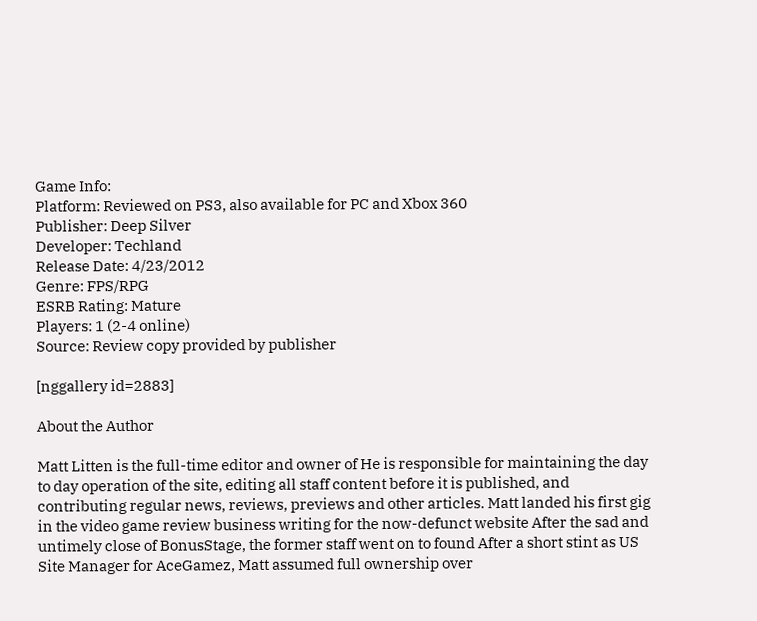Game Info:
Platform: Reviewed on PS3, also available for PC and Xbox 360
Publisher: Deep Silver
Developer: Techland
Release Date: 4/23/2012
Genre: FPS/RPG
ESRB Rating: Mature
Players: 1 (2-4 online)
Source: Review copy provided by publisher

[nggallery id=2883]

About the Author

Matt Litten is the full-time editor and owner of He is responsible for maintaining the day to day operation of the site, editing all staff content before it is published, and contributing regular news, reviews, previews and other articles. Matt landed his first gig in the video game review business writing for the now-defunct website After the sad and untimely close of BonusStage, the former staff went on to found After a short stint as US Site Manager for AceGamez, Matt assumed full ownership over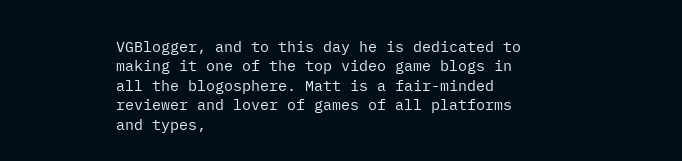VGBlogger, and to this day he is dedicated to making it one of the top video game blogs in all the blogosphere. Matt is a fair-minded reviewer and lover of games of all platforms and types,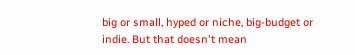big or small, hyped or niche, big-budget or indie. But that doesn't mean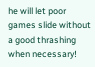he will let poor games slide without a good thrashing when necessary!